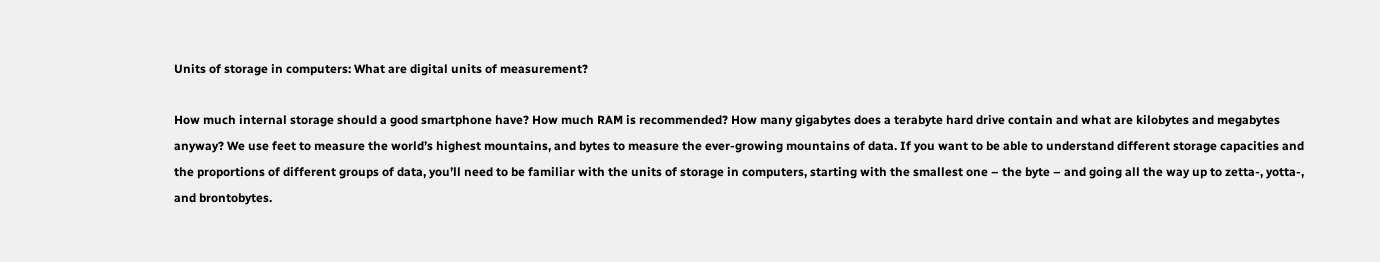Units of storage in computers: What are digital units of measurement?

How much internal storage should a good smartphone have? How much RAM is recommended? How many gigabytes does a terabyte hard drive contain and what are kilobytes and megabytes anyway? We use feet to measure the world’s highest mountains, and bytes to measure the ever-growing mountains of data. If you want to be able to understand different storage capacities and the proportions of different groups of data, you’ll need to be familiar with the units of storage in computers, starting with the smallest one – the byte – and going all the way up to zetta-, yotta-, and brontobytes.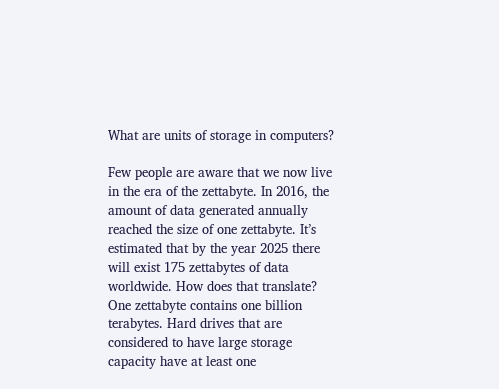What are units of storage in computers?

Few people are aware that we now live in the era of the zettabyte. In 2016, the amount of data generated annually reached the size of one zettabyte. It’s estimated that by the year 2025 there will exist 175 zettabytes of data worldwide. How does that translate? One zettabyte contains one billion terabytes. Hard drives that are considered to have large storage capacity have at least one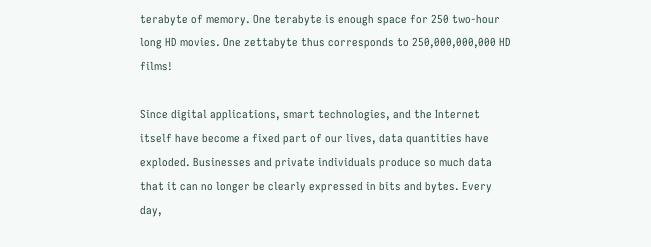terabyte of memory. One terabyte is enough space for 250 two-hour long HD movies. One zettabyte thus corresponds to 250,000,000,000 HD films!

Since digital applications, smart technologies, and the Internet itself have become a fixed part of our lives, data quantities have exploded. Businesses and private individuals produce so much data that it can no longer be clearly expressed in bits and bytes. Every day,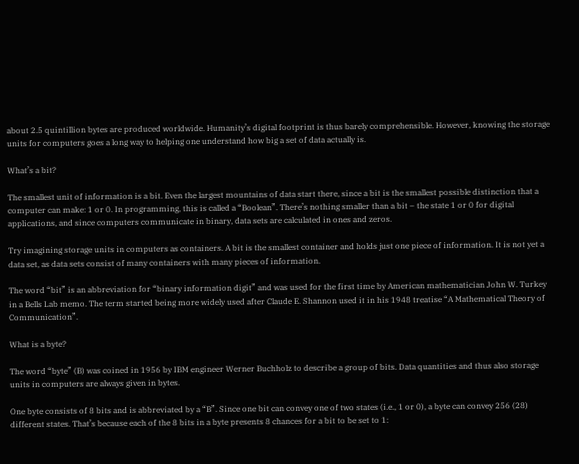about 2.5 quintillion bytes are produced worldwide. Humanity’s digital footprint is thus barely comprehensible. However, knowing the storage units for computers goes a long way to helping one understand how big a set of data actually is.

What’s a bit?

The smallest unit of information is a bit. Even the largest mountains of data start there, since a bit is the smallest possible distinction that a computer can make: 1 or 0. In programming, this is called a “Boolean”. There’s nothing smaller than a bit – the state 1 or 0 for digital applications, and since computers communicate in binary, data sets are calculated in ones and zeros.

Try imagining storage units in computers as containers. A bit is the smallest container and holds just one piece of information. It is not yet a data set, as data sets consist of many containers with many pieces of information.

The word “bit” is an abbreviation for “binary information digit” and was used for the first time by American mathematician John W. Turkey in a Bells Lab memo. The term started being more widely used after Claude E. Shannon used it in his 1948 treatise “A Mathematical Theory of Communication”.

What is a byte?

The word “byte” (B) was coined in 1956 by IBM engineer Werner Buchholz to describe a group of bits. Data quantities and thus also storage units in computers are always given in bytes.

One byte consists of 8 bits and is abbreviated by a “B”. Since one bit can convey one of two states (i.e., 1 or 0), a byte can convey 256 (28) different states. That’s because each of the 8 bits in a byte presents 8 chances for a bit to be set to 1: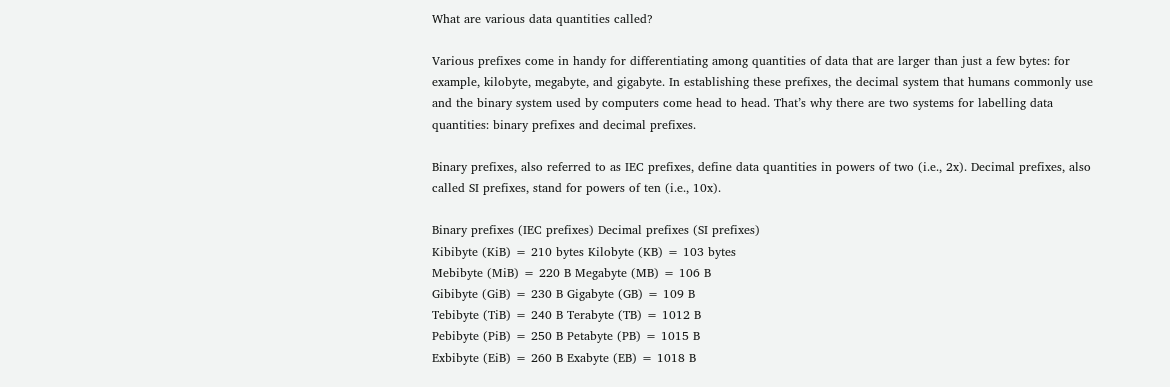What are various data quantities called?

Various prefixes come in handy for differentiating among quantities of data that are larger than just a few bytes: for example, kilobyte, megabyte, and gigabyte. In establishing these prefixes, the decimal system that humans commonly use and the binary system used by computers come head to head. That’s why there are two systems for labelling data quantities: binary prefixes and decimal prefixes.

Binary prefixes, also referred to as IEC prefixes, define data quantities in powers of two (i.e., 2x). Decimal prefixes, also called SI prefixes, stand for powers of ten (i.e., 10x).

Binary prefixes (IEC prefixes) Decimal prefixes (SI prefixes)
Kibibyte (KiB) = 210 bytes Kilobyte (KB) = 103 bytes
Mebibyte (MiB) = 220 B Megabyte (MB) = 106 B
Gibibyte (GiB) = 230 B Gigabyte (GB) = 109 B
Tebibyte (TiB) = 240 B Terabyte (TB) = 1012 B
Pebibyte (PiB) = 250 B Petabyte (PB) = 1015 B
Exbibyte (EiB) = 260 B Exabyte (EB) = 1018 B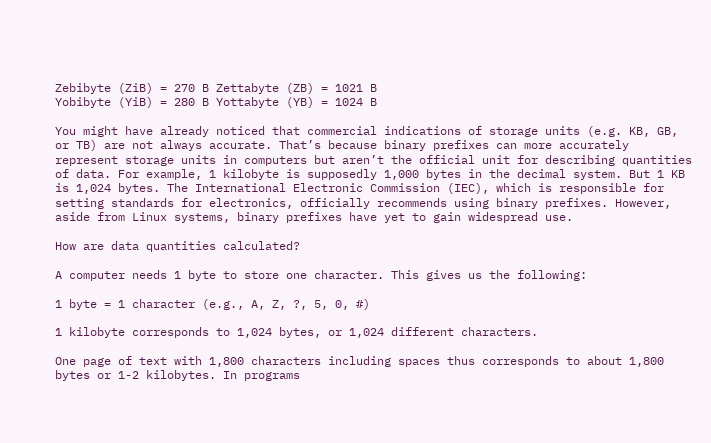Zebibyte (ZiB) = 270 B Zettabyte (ZB) = 1021 B
Yobibyte (YiB) = 280 B Yottabyte (YB) = 1024 B

You might have already noticed that commercial indications of storage units (e.g. KB, GB, or TB) are not always accurate. That’s because binary prefixes can more accurately represent storage units in computers but aren’t the official unit for describing quantities of data. For example, 1 kilobyte is supposedly 1,000 bytes in the decimal system. But 1 KB is 1,024 bytes. The International Electronic Commission (IEC), which is responsible for setting standards for electronics, officially recommends using binary prefixes. However, aside from Linux systems, binary prefixes have yet to gain widespread use.

How are data quantities calculated?

A computer needs 1 byte to store one character. This gives us the following:

1 byte = 1 character (e.g., A, Z, ?, 5, 0, #)

1 kilobyte corresponds to 1,024 bytes, or 1,024 different characters.

One page of text with 1,800 characters including spaces thus corresponds to about 1,800 bytes or 1-2 kilobytes. In programs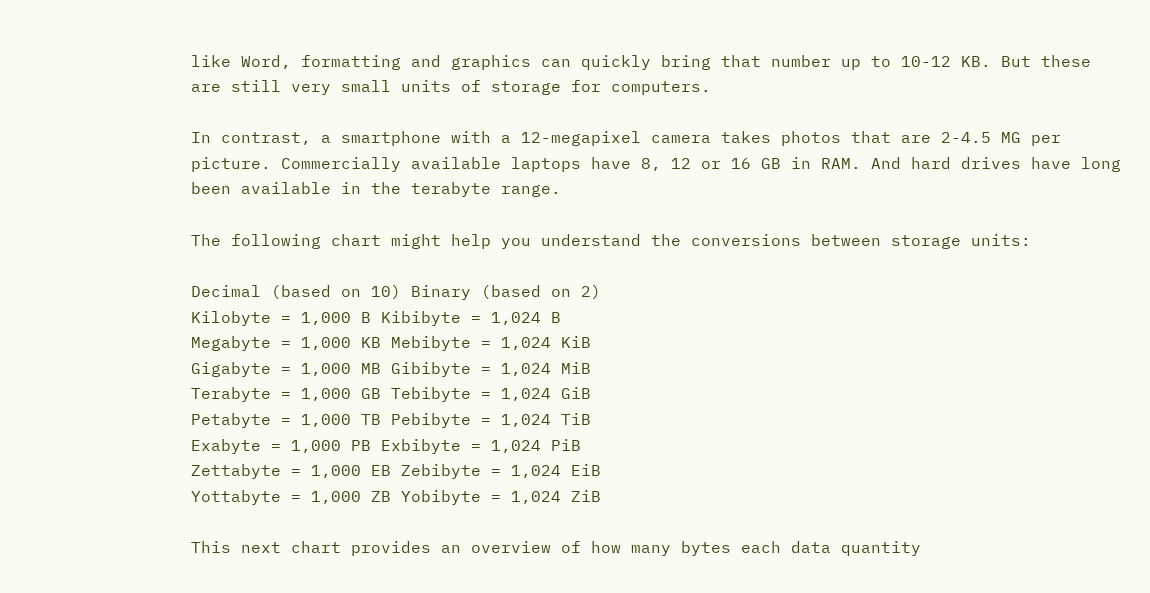like Word, formatting and graphics can quickly bring that number up to 10-12 KB. But these are still very small units of storage for computers.

In contrast, a smartphone with a 12-megapixel camera takes photos that are 2-4.5 MG per picture. Commercially available laptops have 8, 12 or 16 GB in RAM. And hard drives have long been available in the terabyte range.

The following chart might help you understand the conversions between storage units:

Decimal (based on 10) Binary (based on 2)
Kilobyte = 1,000 B Kibibyte = 1,024 B
Megabyte = 1,000 KB Mebibyte = 1,024 KiB
Gigabyte = 1,000 MB Gibibyte = 1,024 MiB
Terabyte = 1,000 GB Tebibyte = 1,024 GiB
Petabyte = 1,000 TB Pebibyte = 1,024 TiB
Exabyte = 1,000 PB Exbibyte = 1,024 PiB
Zettabyte = 1,000 EB Zebibyte = 1,024 EiB
Yottabyte = 1,000 ZB Yobibyte = 1,024 ZiB

This next chart provides an overview of how many bytes each data quantity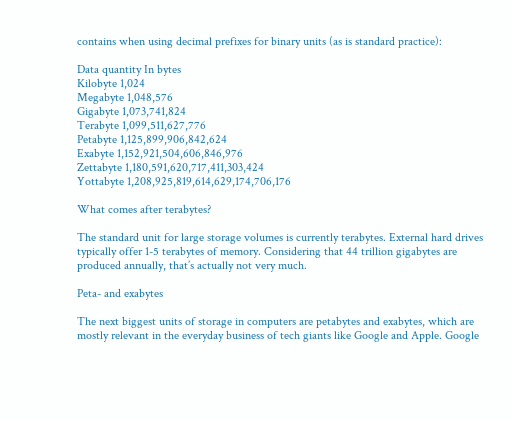contains when using decimal prefixes for binary units (as is standard practice):

Data quantity In bytes
Kilobyte 1,024
Megabyte 1,048,576
Gigabyte 1,073,741,824
Terabyte 1,099,511,627,776
Petabyte 1,125,899,906,842,624
Exabyte 1,152,921,504,606,846,976
Zettabyte 1,180,591,620,717,411,303,424
Yottabyte 1,208,925,819,614,629,174,706,176

What comes after terabytes?

The standard unit for large storage volumes is currently terabytes. External hard drives typically offer 1-5 terabytes of memory. Considering that 44 trillion gigabytes are produced annually, that’s actually not very much.

Peta- and exabytes

The next biggest units of storage in computers are petabytes and exabytes, which are mostly relevant in the everyday business of tech giants like Google and Apple. Google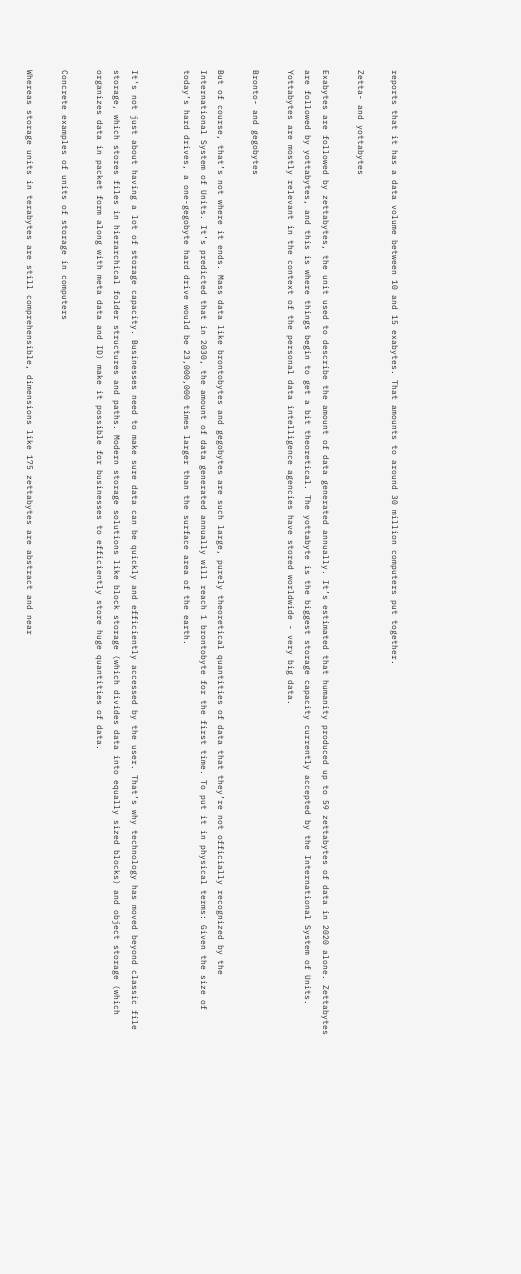reports that it has a data volume between 10 and 15 exabytes. That amounts to around 30 million computers put together.

Zetta- and yottabytes

Exabytes are followed by zettabytes, the unit used to describe the amount of data generated annually. It’s estimated that humanity produced up to 59 zettabytes of data in 2020 alone. Zettabytes are followed by yottabytes, and this is where things begin to get a bit theoretical. The yottabyte is the biggest storage capacity currently accepted by the International System of Units. Yottabytes are mostly relevant in the context of the personal data intelligence agencies have stored worldwide - very big data.

Bronto- and gegobytes

But of course, that’s not where it ends. Mass data like brontobytes and gegobytes are such large, purely theoretical quantities of data that they’re not officially recognized by the International System of Units. It’s predicted that in 2030, the amount of data generated annually will reach 1 brontobyte for the first time. To put it in physical terms: Given the size of today’s hard drives, a one-gegobyte hard drive would be 23,000,000 times larger than the surface area of the earth.


It’s not just about having a lot of storage capacity. Businesses need to make sure data can be quickly and efficiently accessed by the user. That’s why technology has moved beyond classic file storage, which stores files in hierarchical folder structures and paths. Modern storage solutions like block storage (which divides data into equally sized blocks) and object storage (which organizes data in packet form along with meta data and ID) make it possible for businesses to efficiently store huge quantities of data.

Concrete examples of units of storage in computers

Whereas storage units in terabytes are still comprehensible, dimensions like 175 zettabytes are abstract and near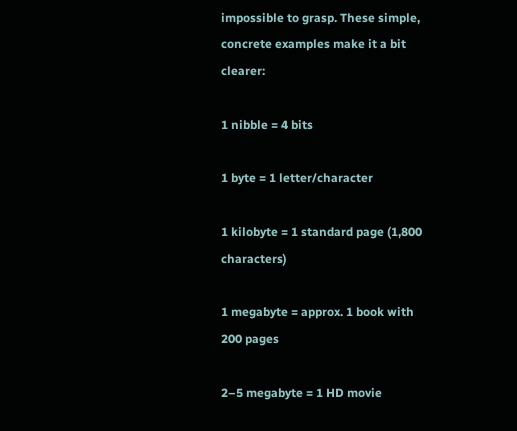impossible to grasp. These simple, concrete examples make it a bit clearer:

1 nibble = 4 bits

1 byte = 1 letter/character

1 kilobyte = 1 standard page (1,800 characters)

1 megabyte = approx. 1 book with 200 pages

2–5 megabyte = 1 HD movie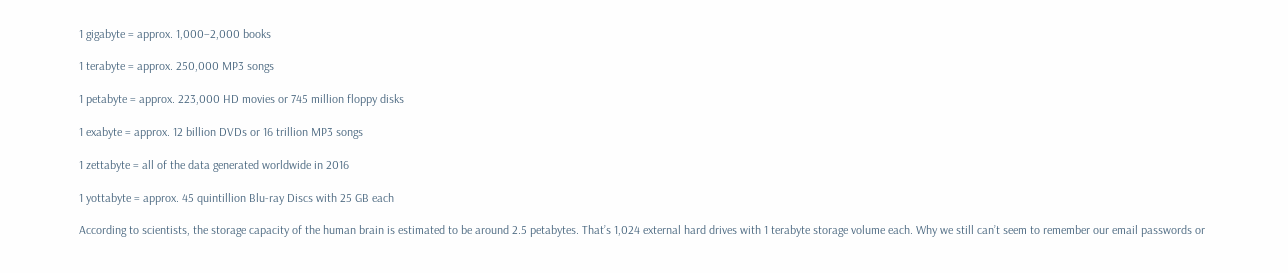1 gigabyte = approx. 1,000–2,000 books

1 terabyte = approx. 250,000 MP3 songs

1 petabyte = approx. 223,000 HD movies or 745 million floppy disks

1 exabyte = approx. 12 billion DVDs or 16 trillion MP3 songs

1 zettabyte = all of the data generated worldwide in 2016

1 yottabyte = approx. 45 quintillion Blu-ray Discs with 25 GB each

According to scientists, the storage capacity of the human brain is estimated to be around 2.5 petabytes. That’s 1,024 external hard drives with 1 terabyte storage volume each. Why we still can’t seem to remember our email passwords or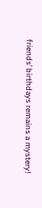friends’ birthdays remains a mystery!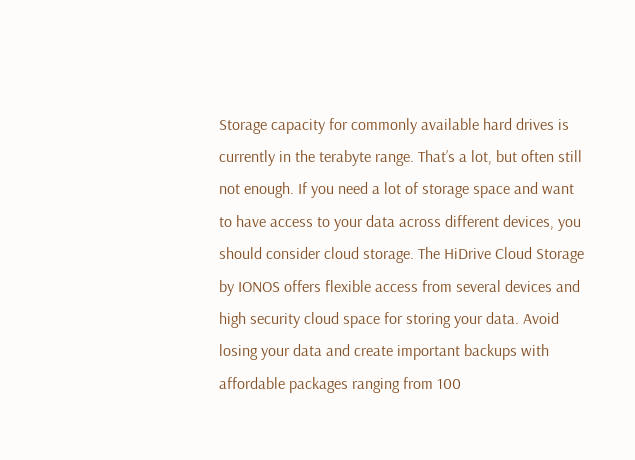Storage capacity for commonly available hard drives is currently in the terabyte range. That’s a lot, but often still not enough. If you need a lot of storage space and want to have access to your data across different devices, you should consider cloud storage. The HiDrive Cloud Storage by IONOS offers flexible access from several devices and high security cloud space for storing your data. Avoid losing your data and create important backups with affordable packages ranging from 100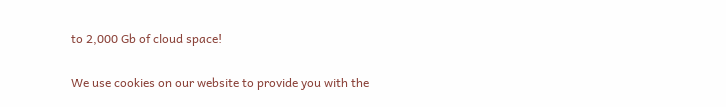to 2,000 Gb of cloud space!

We use cookies on our website to provide you with the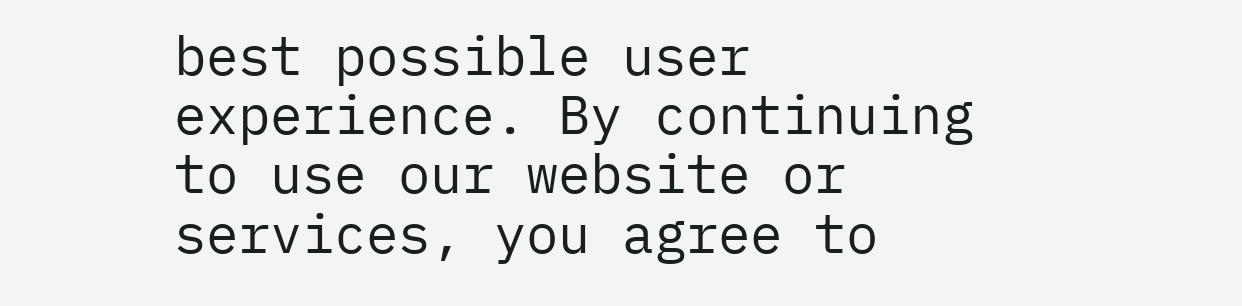best possible user experience. By continuing to use our website or services, you agree to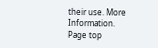their use. More Information.
Page top